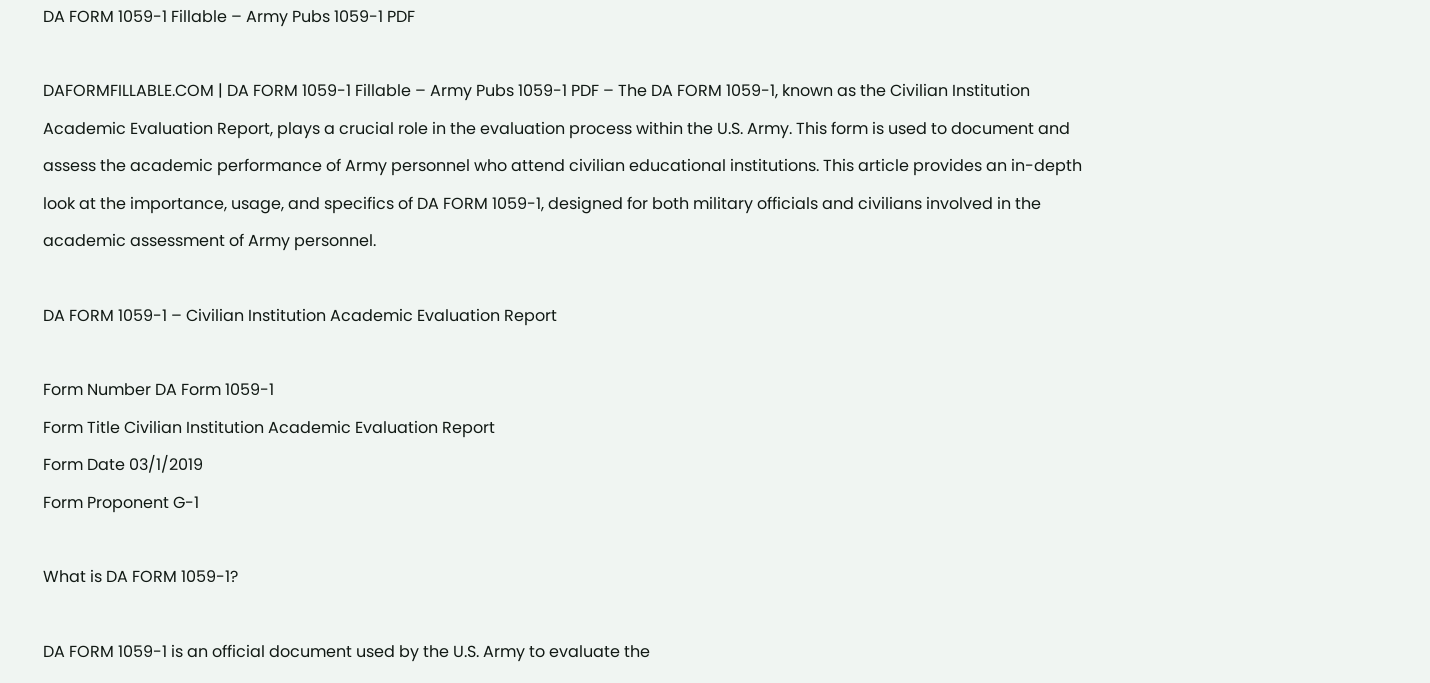DA FORM 1059-1 Fillable – Army Pubs 1059-1 PDF

DAFORMFILLABLE.COM | DA FORM 1059-1 Fillable – Army Pubs 1059-1 PDF – The DA FORM 1059-1, known as the Civilian Institution Academic Evaluation Report, plays a crucial role in the evaluation process within the U.S. Army. This form is used to document and assess the academic performance of Army personnel who attend civilian educational institutions. This article provides an in-depth look at the importance, usage, and specifics of DA FORM 1059-1, designed for both military officials and civilians involved in the academic assessment of Army personnel.

DA FORM 1059-1 – Civilian Institution Academic Evaluation Report

Form Number DA Form 1059-1
Form Title Civilian Institution Academic Evaluation Report
Form Date 03/1/2019
Form Proponent G-1

What is DA FORM 1059-1?

DA FORM 1059-1 is an official document used by the U.S. Army to evaluate the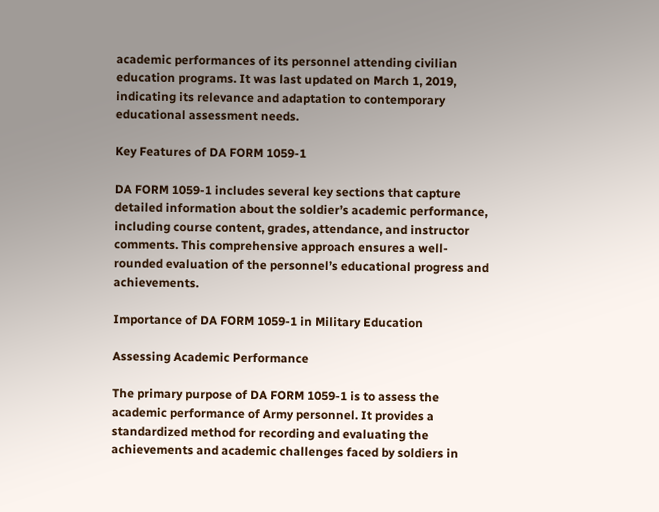academic performances of its personnel attending civilian education programs. It was last updated on March 1, 2019, indicating its relevance and adaptation to contemporary educational assessment needs.

Key Features of DA FORM 1059-1

DA FORM 1059-1 includes several key sections that capture detailed information about the soldier’s academic performance, including course content, grades, attendance, and instructor comments. This comprehensive approach ensures a well-rounded evaluation of the personnel’s educational progress and achievements.

Importance of DA FORM 1059-1 in Military Education

Assessing Academic Performance

The primary purpose of DA FORM 1059-1 is to assess the academic performance of Army personnel. It provides a standardized method for recording and evaluating the achievements and academic challenges faced by soldiers in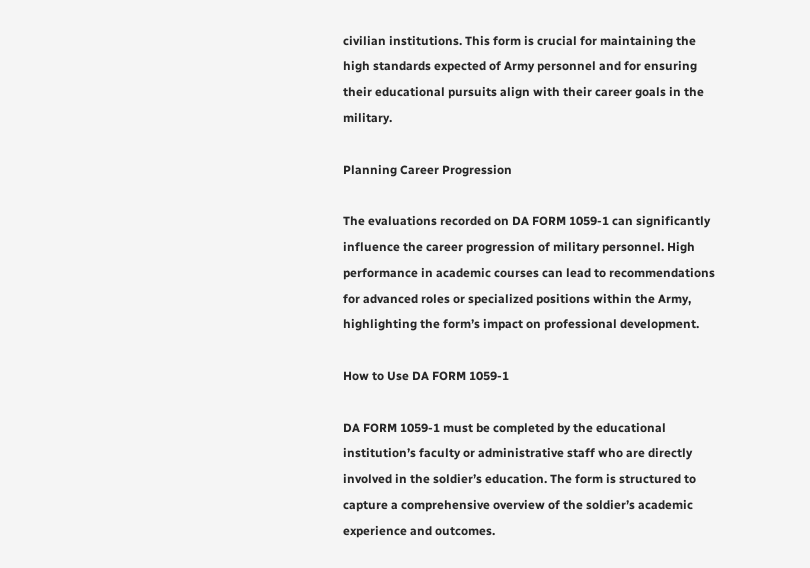civilian institutions. This form is crucial for maintaining the high standards expected of Army personnel and for ensuring their educational pursuits align with their career goals in the military.

Planning Career Progression

The evaluations recorded on DA FORM 1059-1 can significantly influence the career progression of military personnel. High performance in academic courses can lead to recommendations for advanced roles or specialized positions within the Army, highlighting the form’s impact on professional development.

How to Use DA FORM 1059-1

DA FORM 1059-1 must be completed by the educational institution’s faculty or administrative staff who are directly involved in the soldier’s education. The form is structured to capture a comprehensive overview of the soldier’s academic experience and outcomes.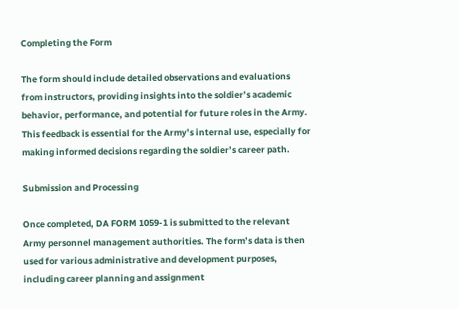Completing the Form

The form should include detailed observations and evaluations from instructors, providing insights into the soldier’s academic behavior, performance, and potential for future roles in the Army. This feedback is essential for the Army’s internal use, especially for making informed decisions regarding the soldier’s career path.

Submission and Processing

Once completed, DA FORM 1059-1 is submitted to the relevant Army personnel management authorities. The form’s data is then used for various administrative and development purposes, including career planning and assignment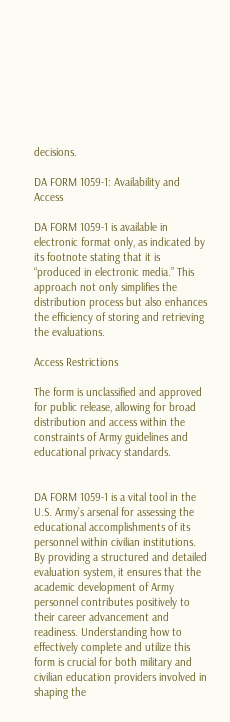decisions.

DA FORM 1059-1: Availability and Access

DA FORM 1059-1 is available in electronic format only, as indicated by its footnote stating that it is “produced in electronic media.” This approach not only simplifies the distribution process but also enhances the efficiency of storing and retrieving the evaluations.

Access Restrictions

The form is unclassified and approved for public release, allowing for broad distribution and access within the constraints of Army guidelines and educational privacy standards.


DA FORM 1059-1 is a vital tool in the U.S. Army’s arsenal for assessing the educational accomplishments of its personnel within civilian institutions. By providing a structured and detailed evaluation system, it ensures that the academic development of Army personnel contributes positively to their career advancement and readiness. Understanding how to effectively complete and utilize this form is crucial for both military and civilian education providers involved in shaping the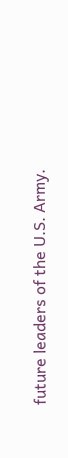future leaders of the U.S. Army.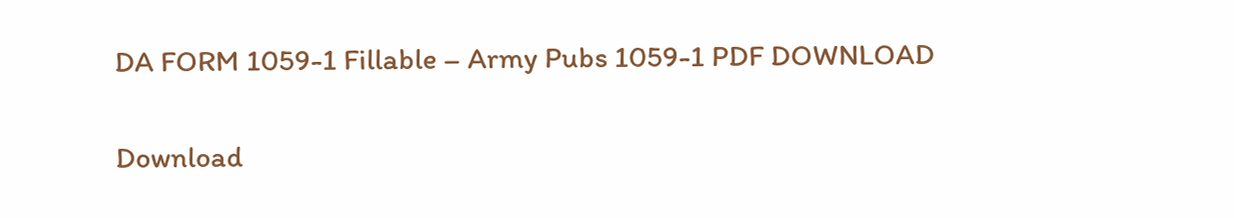DA FORM 1059-1 Fillable – Army Pubs 1059-1 PDF DOWNLOAD

Download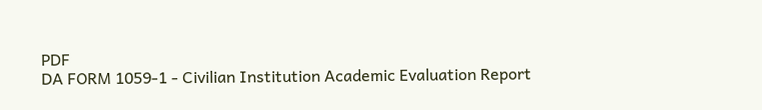PDF
DA FORM 1059-1 - Civilian Institution Academic Evaluation Report